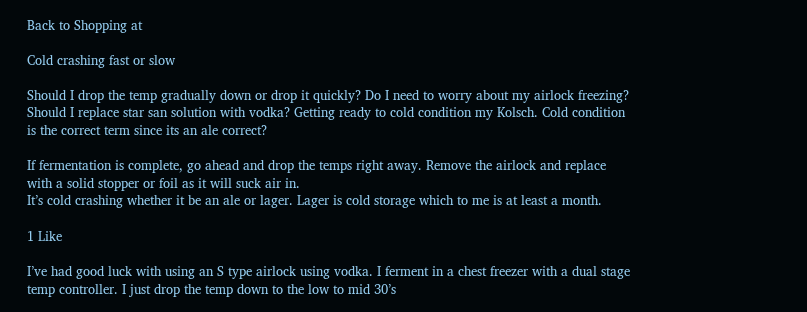Back to Shopping at

Cold crashing fast or slow

Should I drop the temp gradually down or drop it quickly? Do I need to worry about my airlock freezing? Should I replace star san solution with vodka? Getting ready to cold condition my Kolsch. Cold condition is the correct term since its an ale correct?

If fermentation is complete, go ahead and drop the temps right away. Remove the airlock and replace with a solid stopper or foil as it will suck air in.
It’s cold crashing whether it be an ale or lager. Lager is cold storage which to me is at least a month.

1 Like

I’ve had good luck with using an S type airlock using vodka. I ferment in a chest freezer with a dual stage temp controller. I just drop the temp down to the low to mid 30’s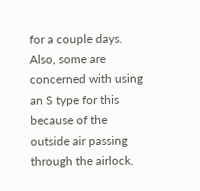for a couple days. Also, some are concerned with using an S type for this because of the outside air passing through the airlock.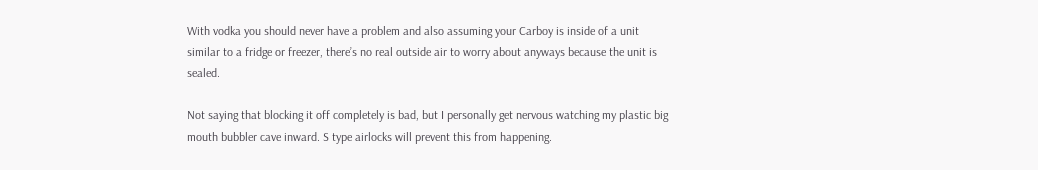With vodka you should never have a problem and also assuming your Carboy is inside of a unit similar to a fridge or freezer, there’s no real outside air to worry about anyways because the unit is sealed.

Not saying that blocking it off completely is bad, but I personally get nervous watching my plastic big mouth bubbler cave inward. S type airlocks will prevent this from happening.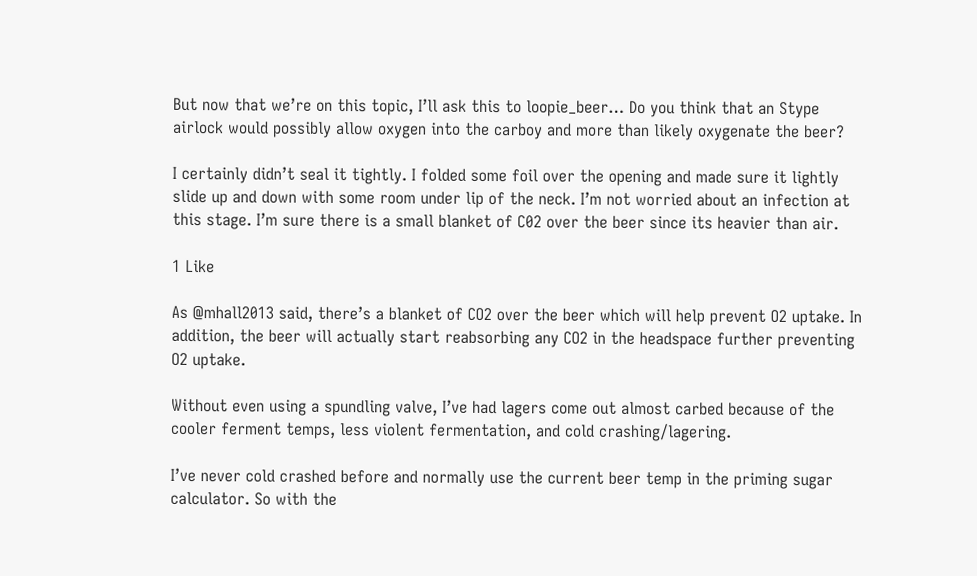But now that we’re on this topic, I’ll ask this to loopie_beer… Do you think that an Stype airlock would possibly allow oxygen into the carboy and more than likely oxygenate the beer?

I certainly didn’t seal it tightly. I folded some foil over the opening and made sure it lightly slide up and down with some room under lip of the neck. I’m not worried about an infection at this stage. I’m sure there is a small blanket of C02 over the beer since its heavier than air.

1 Like

As @mhall2013 said, there’s a blanket of CO2 over the beer which will help prevent O2 uptake. In addition, the beer will actually start reabsorbing any CO2 in the headspace further preventing O2 uptake.

Without even using a spundling valve, I’ve had lagers come out almost carbed because of the cooler ferment temps, less violent fermentation, and cold crashing/lagering.

I’ve never cold crashed before and normally use the current beer temp in the priming sugar calculator. So with the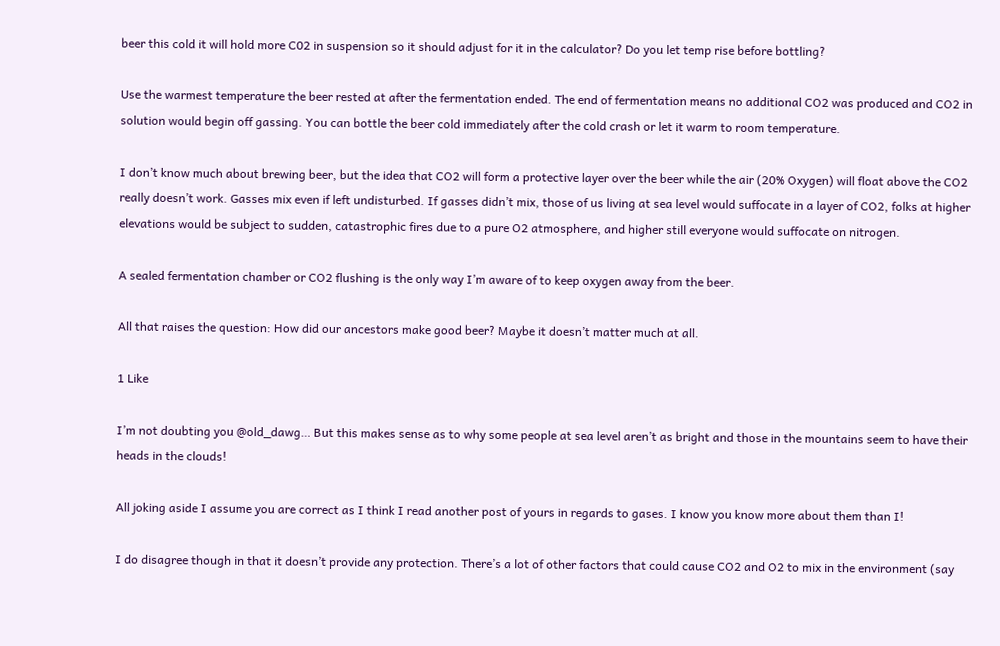beer this cold it will hold more C02 in suspension so it should adjust for it in the calculator? Do you let temp rise before bottling?

Use the warmest temperature the beer rested at after the fermentation ended. The end of fermentation means no additional CO2 was produced and CO2 in solution would begin off gassing. You can bottle the beer cold immediately after the cold crash or let it warm to room temperature.

I don’t know much about brewing beer, but the idea that CO2 will form a protective layer over the beer while the air (20% Oxygen) will float above the CO2 really doesn’t work. Gasses mix even if left undisturbed. If gasses didn’t mix, those of us living at sea level would suffocate in a layer of CO2, folks at higher elevations would be subject to sudden, catastrophic fires due to a pure O2 atmosphere, and higher still everyone would suffocate on nitrogen.

A sealed fermentation chamber or CO2 flushing is the only way I’m aware of to keep oxygen away from the beer.

All that raises the question: How did our ancestors make good beer? Maybe it doesn’t matter much at all.

1 Like

I’m not doubting you @old_dawg… But this makes sense as to why some people at sea level aren’t as bright and those in the mountains seem to have their heads in the clouds!

All joking aside I assume you are correct as I think I read another post of yours in regards to gases. I know you know more about them than I!

I do disagree though in that it doesn’t provide any protection. There’s a lot of other factors that could cause CO2 and O2 to mix in the environment (say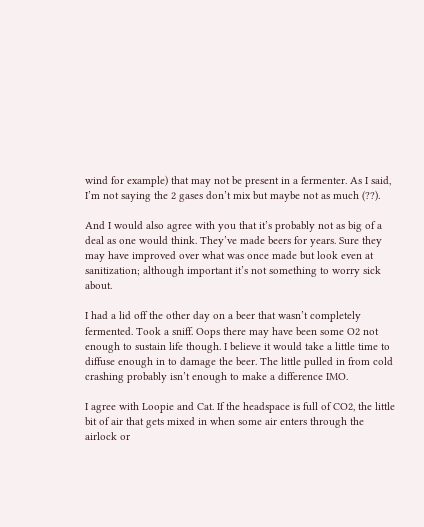wind for example) that may not be present in a fermenter. As I said, I’m not saying the 2 gases don’t mix but maybe not as much (??).

And I would also agree with you that it’s probably not as big of a deal as one would think. They’ve made beers for years. Sure they may have improved over what was once made but look even at sanitization; although important it’s not something to worry sick about.

I had a lid off the other day on a beer that wasn’t completely fermented. Took a sniff. Oops there may have been some O2 not enough to sustain life though. I believe it would take a little time to diffuse enough in to damage the beer. The little pulled in from cold crashing probably isn’t enough to make a difference IMO.

I agree with Loopie and Cat. If the headspace is full of CO2, the little bit of air that gets mixed in when some air enters through the airlock or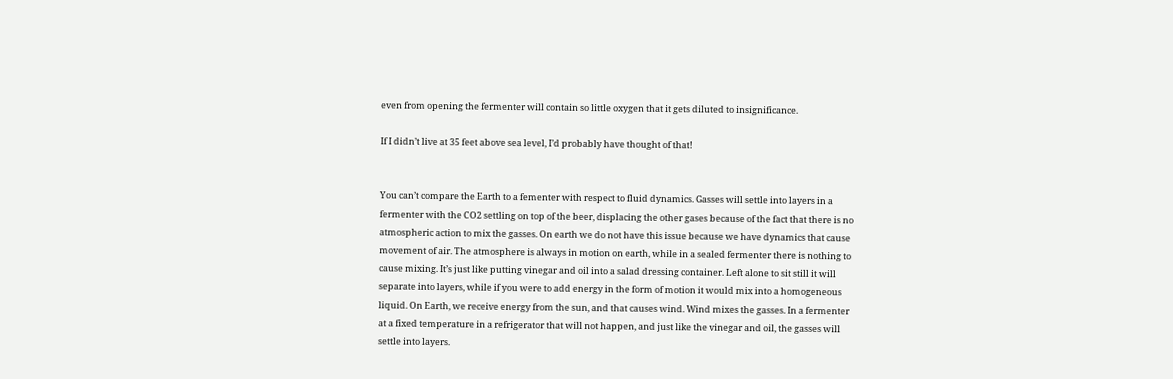even from opening the fermenter will contain so little oxygen that it gets diluted to insignificance.

If I didn’t live at 35 feet above sea level, I’d probably have thought of that!


You can’t compare the Earth to a fementer with respect to fluid dynamics. Gasses will settle into layers in a fermenter with the CO2 settling on top of the beer, displacing the other gases because of the fact that there is no atmospheric action to mix the gasses. On earth we do not have this issue because we have dynamics that cause movement of air. The atmosphere is always in motion on earth, while in a sealed fermenter there is nothing to cause mixing. It’s just like putting vinegar and oil into a salad dressing container. Left alone to sit still it will separate into layers, while if you were to add energy in the form of motion it would mix into a homogeneous liquid. On Earth, we receive energy from the sun, and that causes wind. Wind mixes the gasses. In a fermenter at a fixed temperature in a refrigerator that will not happen, and just like the vinegar and oil, the gasses will settle into layers.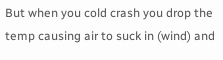But when you cold crash you drop the temp causing air to suck in (wind) and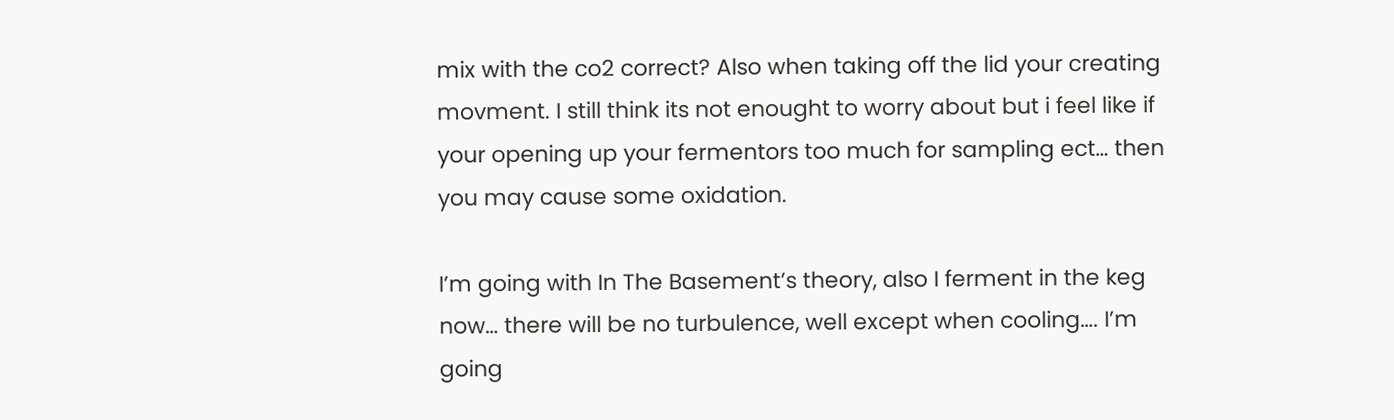mix with the co2 correct? Also when taking off the lid your creating movment. I still think its not enought to worry about but i feel like if your opening up your fermentors too much for sampling ect… then you may cause some oxidation.

I’m going with In The Basement’s theory, also I ferment in the keg now… there will be no turbulence, well except when cooling…. I’m going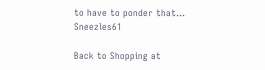to have to ponder that… Sneezles61

Back to Shopping at